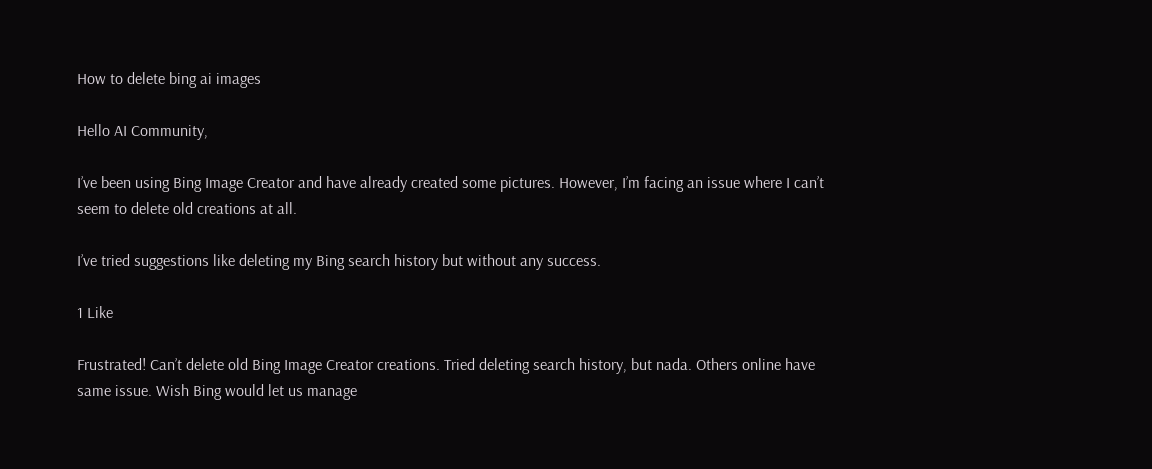How to delete bing ai images

Hello AI Community,

I’ve been using Bing Image Creator and have already created some pictures. However, I’m facing an issue where I can’t seem to delete old creations at all.

I’ve tried suggestions like deleting my Bing search history but without any success.

1 Like

Frustrated! Can’t delete old Bing Image Creator creations. Tried deleting search history, but nada. Others online have same issue. Wish Bing would let us manage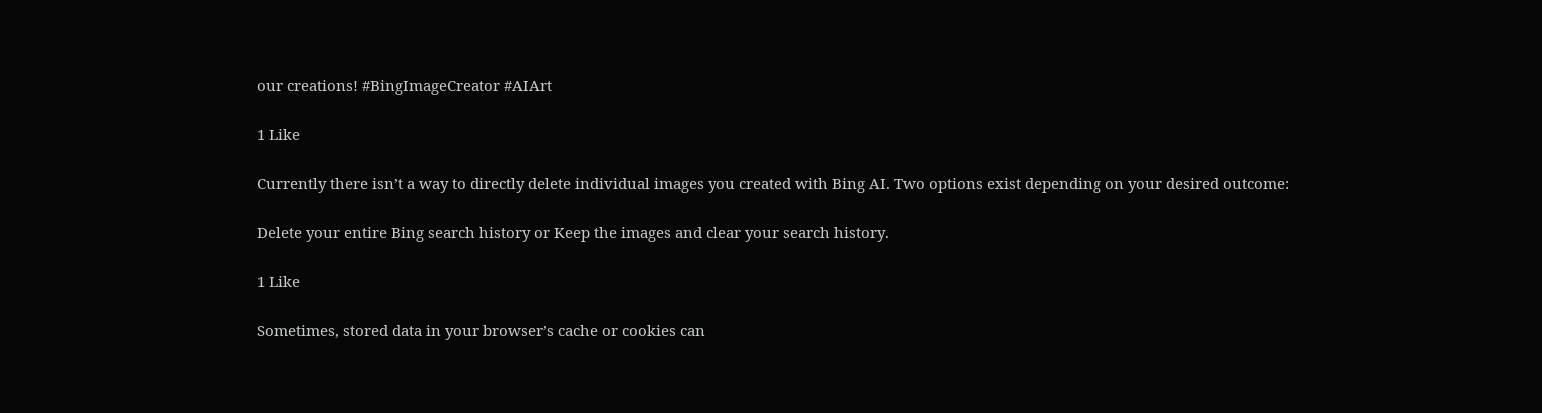our creations! #BingImageCreator #AIArt

1 Like

Currently there isn’t a way to directly delete individual images you created with Bing AI. Two options exist depending on your desired outcome:

Delete your entire Bing search history or Keep the images and clear your search history.

1 Like

Sometimes, stored data in your browser’s cache or cookies can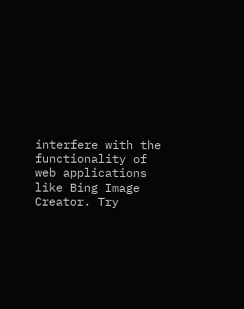interfere with the functionality of web applications like Bing Image Creator. Try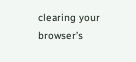clearing your browser’s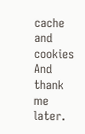cache and cookies And thank me later.